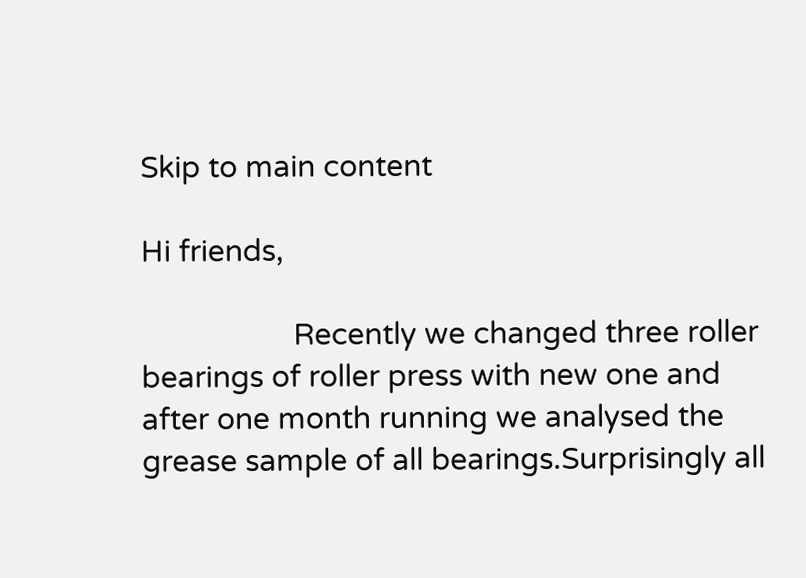Skip to main content

Hi friends,

                   Recently we changed three roller bearings of roller press with new one and after one month running we analysed the grease sample of all bearings.Surprisingly all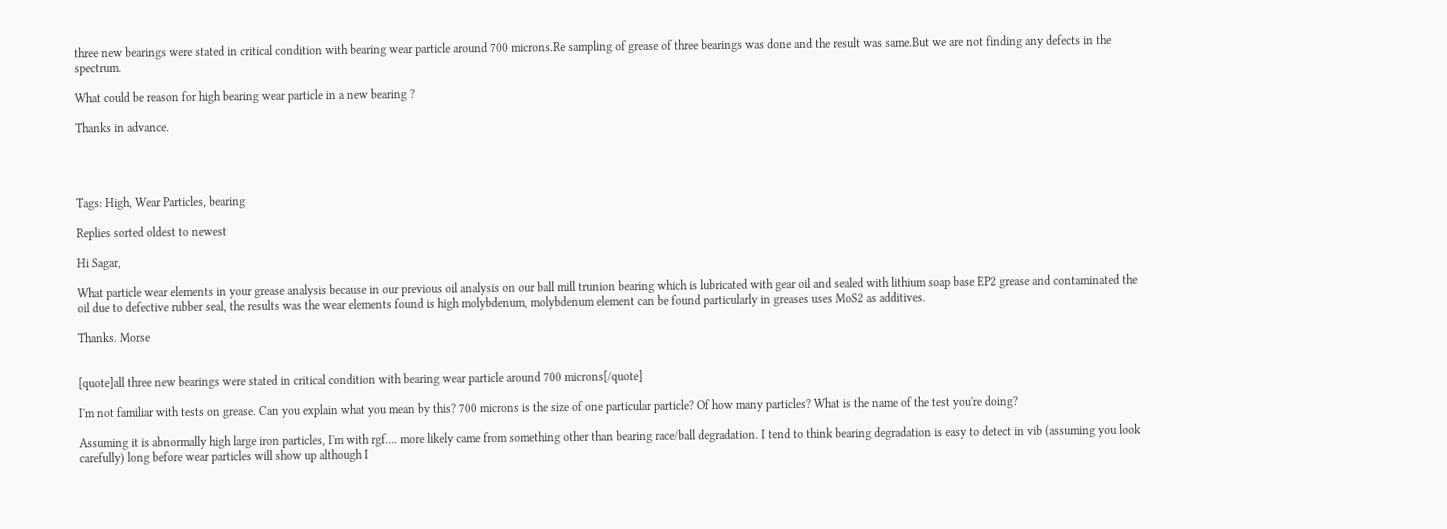three new bearings were stated in critical condition with bearing wear particle around 700 microns.Re sampling of grease of three bearings was done and the result was same.But we are not finding any defects in the spectrum.

What could be reason for high bearing wear particle in a new bearing ?

Thanks in advance.




Tags: High, Wear Particles, bearing

Replies sorted oldest to newest

Hi Sagar,

What particle wear elements in your grease analysis because in our previous oil analysis on our ball mill trunion bearing which is lubricated with gear oil and sealed with lithium soap base EP2 grease and contaminated the oil due to defective rubber seal, the results was the wear elements found is high molybdenum, molybdenum element can be found particularly in greases uses MoS2 as additives.

Thanks. Morse


[quote]all three new bearings were stated in critical condition with bearing wear particle around 700 microns[/quote]

I'm not familiar with tests on grease. Can you explain what you mean by this? 700 microns is the size of one particular particle? Of how many particles? What is the name of the test you're doing?

Assuming it is abnormally high large iron particles, I'm with rgf…. more likely came from something other than bearing race/ball degradation. I tend to think bearing degradation is easy to detect in vib (assuming you look carefully) long before wear particles will show up although I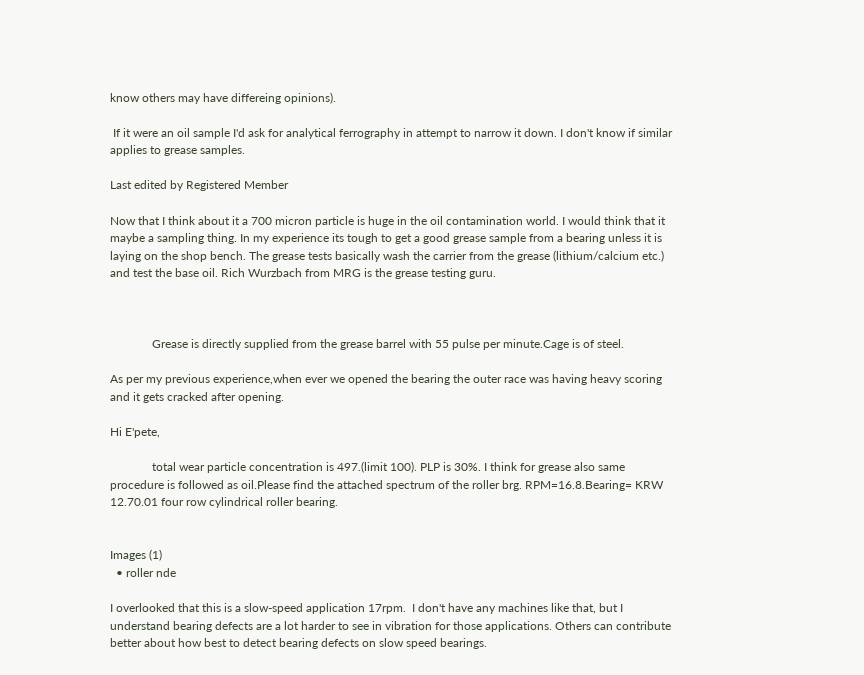know others may have differeing opinions).

 If it were an oil sample I'd ask for analytical ferrography in attempt to narrow it down. I don't know if similar applies to grease samples.

Last edited by Registered Member

Now that I think about it a 700 micron particle is huge in the oil contamination world. I would think that it maybe a sampling thing. In my experience its tough to get a good grease sample from a bearing unless it is laying on the shop bench. The grease tests basically wash the carrier from the grease (lithium/calcium etc.) and test the base oil. Rich Wurzbach from MRG is the grease testing guru.



              Grease is directly supplied from the grease barrel with 55 pulse per minute.Cage is of steel.

As per my previous experience,when ever we opened the bearing the outer race was having heavy scoring and it gets cracked after opening.

Hi E'pete,

              total wear particle concentration is 497.(limit 100). PLP is 30%. I think for grease also same procedure is followed as oil.Please find the attached spectrum of the roller brg. RPM=16.8.Bearing= KRW 12.70.01 four row cylindrical roller bearing.


Images (1)
  • roller nde

I overlooked that this is a slow-speed application 17rpm.  I don't have any machines like that, but I understand bearing defects are a lot harder to see in vibration for those applications. Others can contribute better about how best to detect bearing defects on slow speed bearings.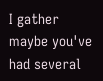I gather maybe you've had several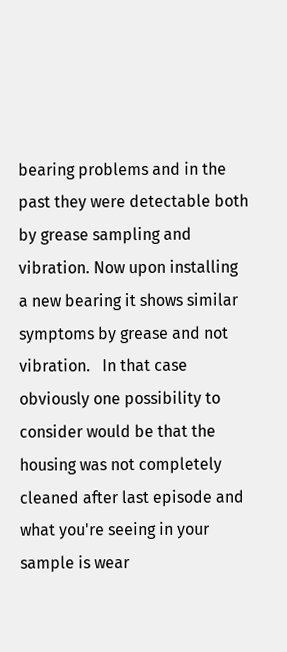bearing problems and in the past they were detectable both by grease sampling and vibration. Now upon installing a new bearing it shows similar symptoms by grease and not vibration.   In that case obviously one possibility to consider would be that the housing was not completely cleaned after last episode and what you're seeing in your sample is wear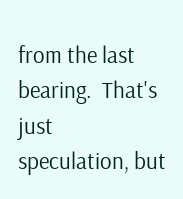from the last bearing.  That's just speculation, but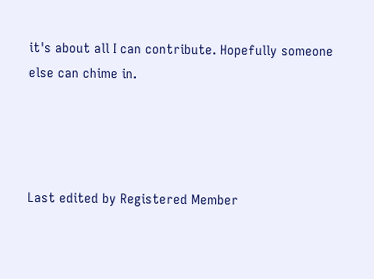it's about all I can contribute. Hopefully someone else can chime in.




Last edited by Registered Member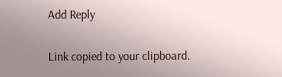Add Reply

Link copied to your clipboard.